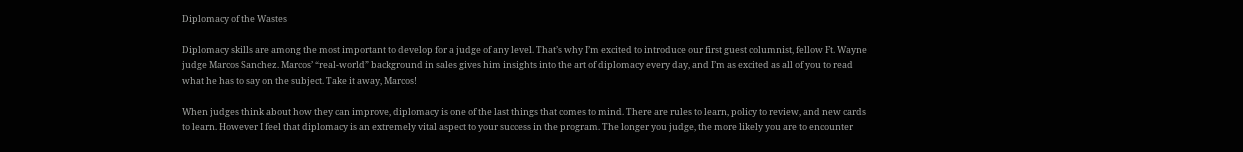Diplomacy of the Wastes

Diplomacy skills are among the most important to develop for a judge of any level. That’s why I’m excited to introduce our first guest columnist, fellow Ft. Wayne judge Marcos Sanchez. Marcos’ “real-world” background in sales gives him insights into the art of diplomacy every day, and I’m as excited as all of you to read what he has to say on the subject. Take it away, Marcos!

When judges think about how they can improve, diplomacy is one of the last things that comes to mind. There are rules to learn, policy to review, and new cards to learn. However I feel that diplomacy is an extremely vital aspect to your success in the program. The longer you judge, the more likely you are to encounter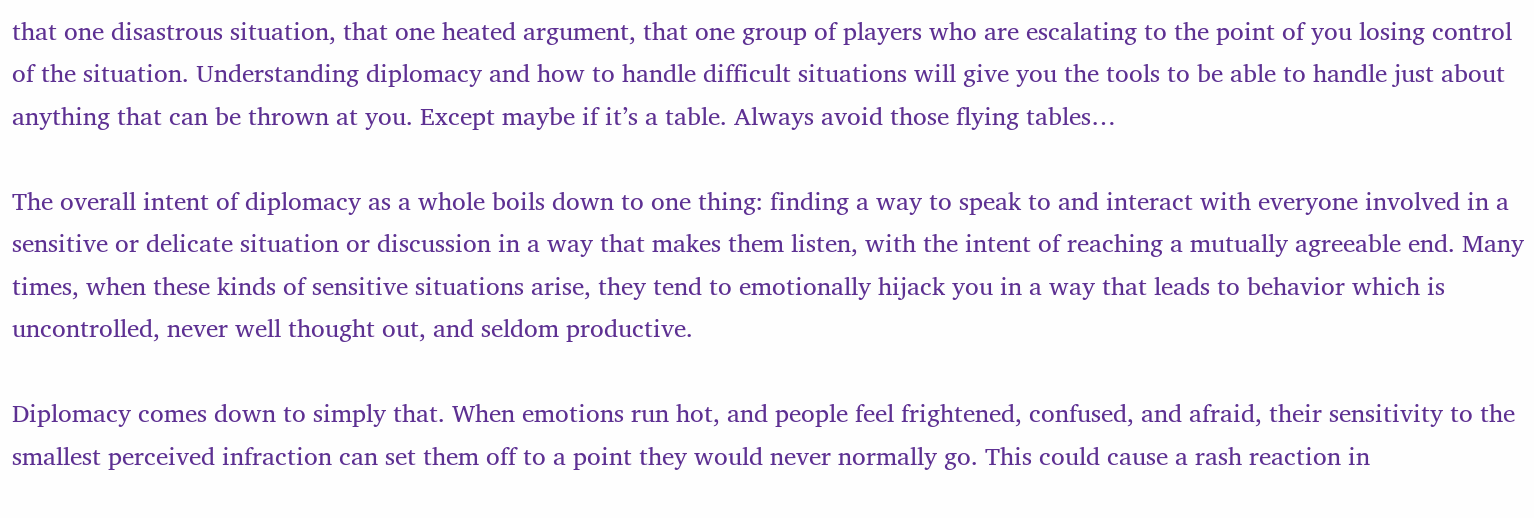that one disastrous situation, that one heated argument, that one group of players who are escalating to the point of you losing control of the situation. Understanding diplomacy and how to handle difficult situations will give you the tools to be able to handle just about anything that can be thrown at you. Except maybe if it’s a table. Always avoid those flying tables…

The overall intent of diplomacy as a whole boils down to one thing: finding a way to speak to and interact with everyone involved in a sensitive or delicate situation or discussion in a way that makes them listen, with the intent of reaching a mutually agreeable end. Many times, when these kinds of sensitive situations arise, they tend to emotionally hijack you in a way that leads to behavior which is uncontrolled, never well thought out, and seldom productive.

Diplomacy comes down to simply that. When emotions run hot, and people feel frightened, confused, and afraid, their sensitivity to the smallest perceived infraction can set them off to a point they would never normally go. This could cause a rash reaction in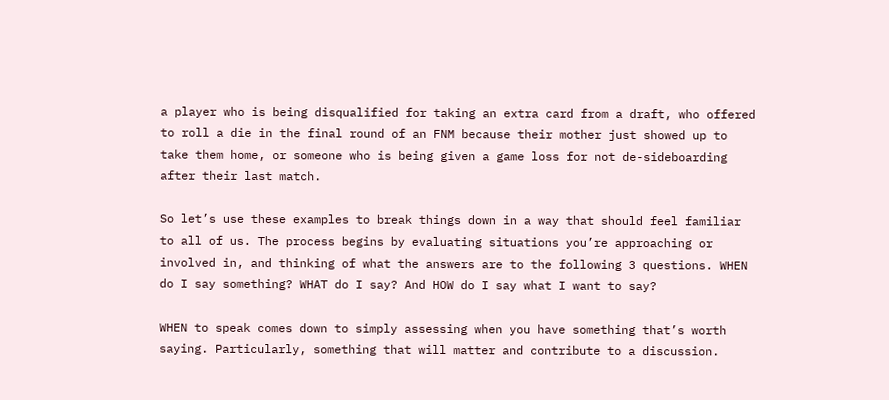a player who is being disqualified for taking an extra card from a draft, who offered to roll a die in the final round of an FNM because their mother just showed up to take them home, or someone who is being given a game loss for not de-sideboarding after their last match.

So let’s use these examples to break things down in a way that should feel familiar to all of us. The process begins by evaluating situations you’re approaching or involved in, and thinking of what the answers are to the following 3 questions. WHEN do I say something? WHAT do I say? And HOW do I say what I want to say?

WHEN to speak comes down to simply assessing when you have something that’s worth saying. Particularly, something that will matter and contribute to a discussion.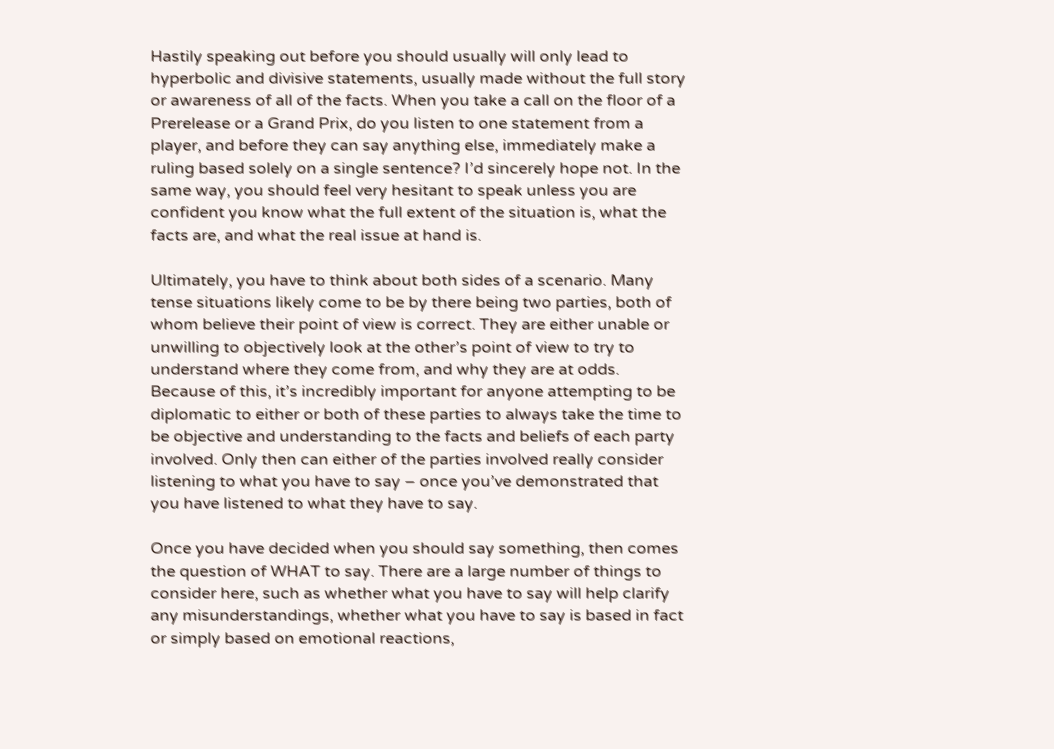Hastily speaking out before you should usually will only lead to hyperbolic and divisive statements, usually made without the full story or awareness of all of the facts. When you take a call on the floor of a Prerelease or a Grand Prix, do you listen to one statement from a player, and before they can say anything else, immediately make a ruling based solely on a single sentence? I’d sincerely hope not. In the same way, you should feel very hesitant to speak unless you are confident you know what the full extent of the situation is, what the facts are, and what the real issue at hand is.

Ultimately, you have to think about both sides of a scenario. Many tense situations likely come to be by there being two parties, both of whom believe their point of view is correct. They are either unable or unwilling to objectively look at the other’s point of view to try to understand where they come from, and why they are at odds. Because of this, it’s incredibly important for anyone attempting to be diplomatic to either or both of these parties to always take the time to be objective and understanding to the facts and beliefs of each party involved. Only then can either of the parties involved really consider listening to what you have to say – once you’ve demonstrated that you have listened to what they have to say.

Once you have decided when you should say something, then comes the question of WHAT to say. There are a large number of things to consider here, such as whether what you have to say will help clarify any misunderstandings, whether what you have to say is based in fact or simply based on emotional reactions,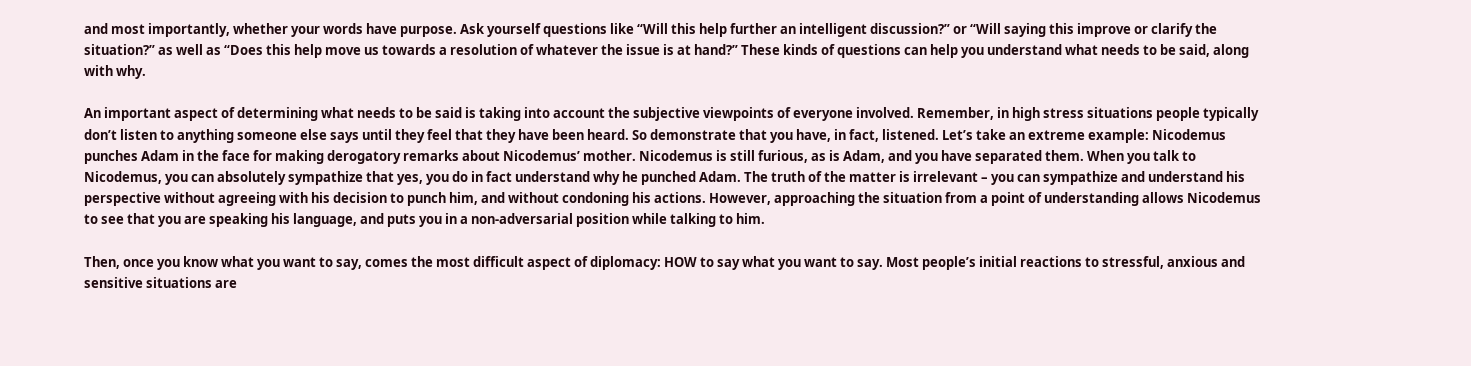and most importantly, whether your words have purpose. Ask yourself questions like “Will this help further an intelligent discussion?” or “Will saying this improve or clarify the situation?” as well as “Does this help move us towards a resolution of whatever the issue is at hand?” These kinds of questions can help you understand what needs to be said, along with why.

An important aspect of determining what needs to be said is taking into account the subjective viewpoints of everyone involved. Remember, in high stress situations people typically don’t listen to anything someone else says until they feel that they have been heard. So demonstrate that you have, in fact, listened. Let’s take an extreme example: Nicodemus punches Adam in the face for making derogatory remarks about Nicodemus’ mother. Nicodemus is still furious, as is Adam, and you have separated them. When you talk to Nicodemus, you can absolutely sympathize that yes, you do in fact understand why he punched Adam. The truth of the matter is irrelevant – you can sympathize and understand his perspective without agreeing with his decision to punch him, and without condoning his actions. However, approaching the situation from a point of understanding allows Nicodemus to see that you are speaking his language, and puts you in a non-adversarial position while talking to him.

Then, once you know what you want to say, comes the most difficult aspect of diplomacy: HOW to say what you want to say. Most people’s initial reactions to stressful, anxious and sensitive situations are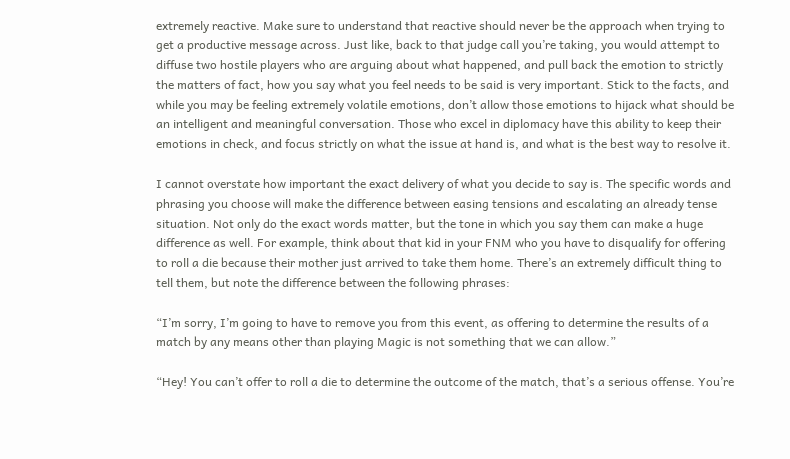extremely reactive. Make sure to understand that reactive should never be the approach when trying to get a productive message across. Just like, back to that judge call you’re taking, you would attempt to diffuse two hostile players who are arguing about what happened, and pull back the emotion to strictly the matters of fact, how you say what you feel needs to be said is very important. Stick to the facts, and while you may be feeling extremely volatile emotions, don’t allow those emotions to hijack what should be an intelligent and meaningful conversation. Those who excel in diplomacy have this ability to keep their emotions in check, and focus strictly on what the issue at hand is, and what is the best way to resolve it.

I cannot overstate how important the exact delivery of what you decide to say is. The specific words and phrasing you choose will make the difference between easing tensions and escalating an already tense situation. Not only do the exact words matter, but the tone in which you say them can make a huge difference as well. For example, think about that kid in your FNM who you have to disqualify for offering to roll a die because their mother just arrived to take them home. There’s an extremely difficult thing to tell them, but note the difference between the following phrases:

“I’m sorry, I’m going to have to remove you from this event, as offering to determine the results of a match by any means other than playing Magic is not something that we can allow.”

“Hey! You can’t offer to roll a die to determine the outcome of the match, that’s a serious offense. You’re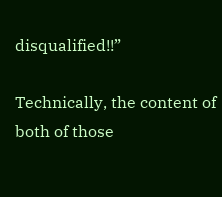disqualified!!”

Technically, the content of both of those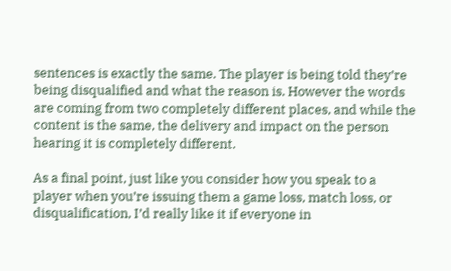sentences is exactly the same. The player is being told they’re being disqualified and what the reason is. However the words are coming from two completely different places, and while the content is the same, the delivery and impact on the person hearing it is completely different.

As a final point, just like you consider how you speak to a player when you’re issuing them a game loss, match loss, or disqualification, I’d really like it if everyone in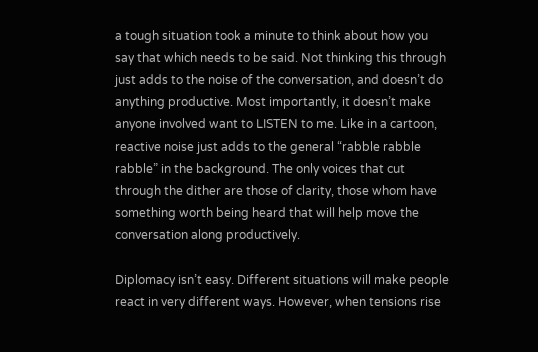a tough situation took a minute to think about how you say that which needs to be said. Not thinking this through just adds to the noise of the conversation, and doesn’t do anything productive. Most importantly, it doesn’t make anyone involved want to LISTEN to me. Like in a cartoon, reactive noise just adds to the general “rabble rabble rabble” in the background. The only voices that cut through the dither are those of clarity, those whom have something worth being heard that will help move the conversation along productively.

Diplomacy isn’t easy. Different situations will make people react in very different ways. However, when tensions rise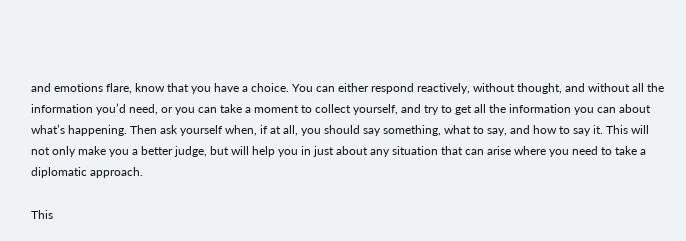and emotions flare, know that you have a choice. You can either respond reactively, without thought, and without all the information you’d need, or you can take a moment to collect yourself, and try to get all the information you can about what’s happening. Then ask yourself when, if at all, you should say something, what to say, and how to say it. This will not only make you a better judge, but will help you in just about any situation that can arise where you need to take a diplomatic approach.

This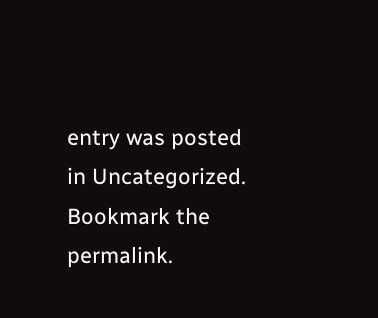entry was posted in Uncategorized. Bookmark the permalink.